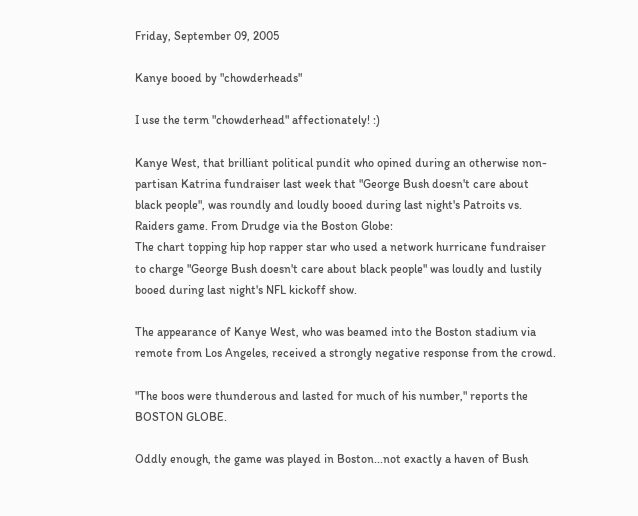Friday, September 09, 2005

Kanye booed by "chowderheads"

I use the term "chowderhead" affectionately! :)

Kanye West, that brilliant political pundit who opined during an otherwise non-partisan Katrina fundraiser last week that "George Bush doesn't care about black people", was roundly and loudly booed during last night's Patroits vs. Raiders game. From Drudge via the Boston Globe:
The chart topping hip hop rapper star who used a network hurricane fundraiser to charge "George Bush doesn't care about black people" was loudly and lustily booed during last night's NFL kickoff show.

The appearance of Kanye West, who was beamed into the Boston stadium via remote from Los Angeles, received a strongly negative response from the crowd.

"The boos were thunderous and lasted for much of his number," reports the BOSTON GLOBE.

Oddly enough, the game was played in Boston...not exactly a haven of Bush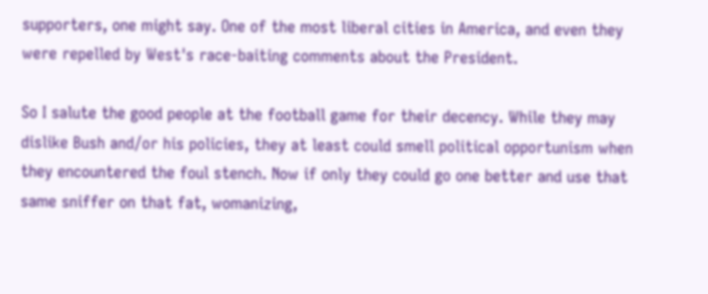supporters, one might say. One of the most liberal cities in America, and even they were repelled by West's race-baiting comments about the President.

So I salute the good people at the football game for their decency. While they may dislike Bush and/or his policies, they at least could smell political opportunism when they encountered the foul stench. Now if only they could go one better and use that same sniffer on that fat, womanizing,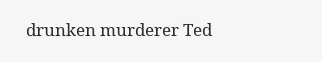drunken murderer Ted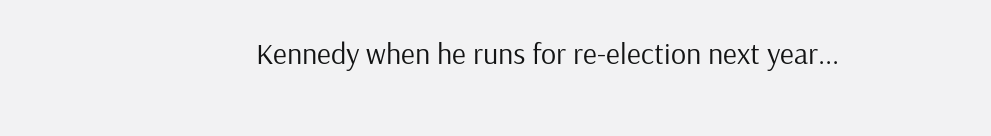Kennedy when he runs for re-election next year...